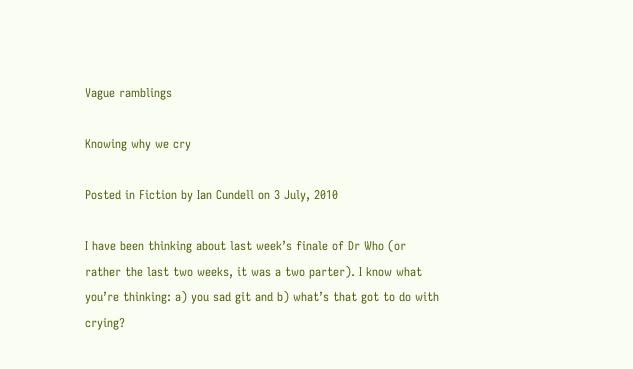Vague ramblings

Knowing why we cry

Posted in Fiction by Ian Cundell on 3 July, 2010

I have been thinking about last week’s finale of Dr Who (or rather the last two weeks, it was a two parter). I know what you’re thinking: a) you sad git and b) what’s that got to do with crying?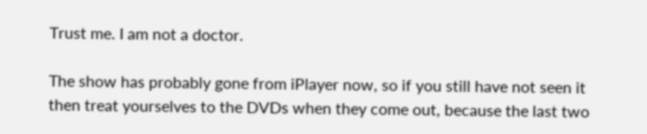Trust me. I am not a doctor.

The show has probably gone from iPlayer now, so if you still have not seen it then treat yourselves to the DVDs when they come out, because the last two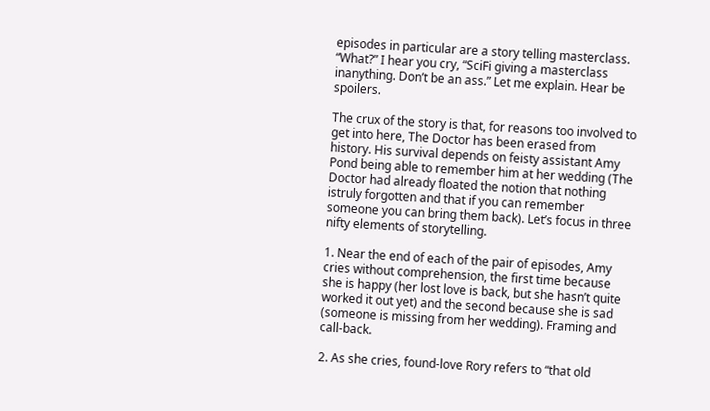episodes in particular are a story telling masterclass. “What?” I hear you cry, “SciFi giving a masterclass inanything. Don’t be an ass.” Let me explain. Hear be spoilers.

The crux of the story is that, for reasons too involved to get into here, The Doctor has been erased from history. His survival depends on feisty assistant Amy Pond being able to remember him at her wedding (The Doctor had already floated the notion that nothing istruly forgotten and that if you can remember someone you can bring them back). Let’s focus in three nifty elements of storytelling.

1. Near the end of each of the pair of episodes, Amy cries without comprehension, the first time because she is happy (her lost love is back, but she hasn’t quite worked it out yet) and the second because she is sad (someone is missing from her wedding). Framing and call-back.

2. As she cries, found-love Rory refers to “that old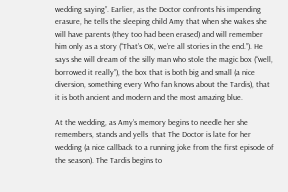wedding saying”. Earlier, as the Doctor confronts his impending erasure, he tells the sleeping child Amy that when she wakes she will have parents (they too had been erased) and will remember him only as a story (“That’s OK, we’re all stories in the end.”). He says she will dream of the silly man who stole the magic box (“well, borrowed it really”), the box that is both big and small (a nice diversion, something every Who fan knows about the Tardis), that it is both ancient and modern and the most amazing blue.

At the wedding, as Amy’s memory begins to needle her she remembers, stands and yells  that The Doctor is late for her wedding (a nice callback to a running joke from the first episode of the season). The Tardis begins to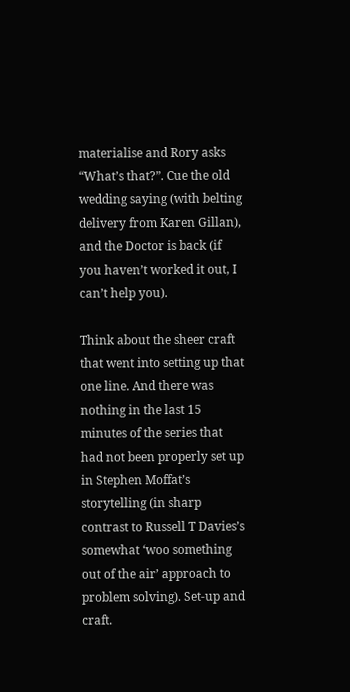materialise and Rory asks “What’s that?”. Cue the old wedding saying (with belting delivery from Karen Gillan), and the Doctor is back (if you haven’t worked it out, I can’t help you).

Think about the sheer craft that went into setting up that one line. And there was nothing in the last 15 minutes of the series that had not been properly set up in Stephen Moffat’s storytelling (in sharp contrast to Russell T Davies’s somewhat ‘woo something out of the air’ approach to problem solving). Set-up and craft.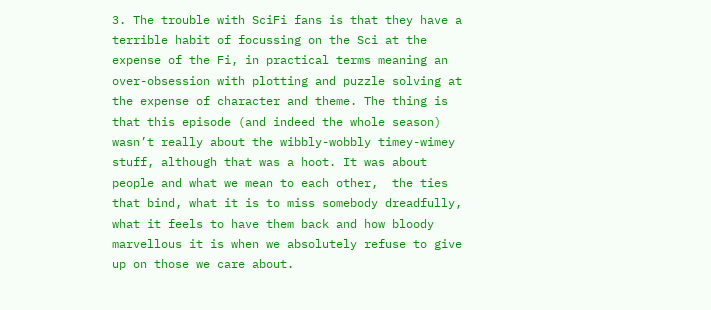3. The trouble with SciFi fans is that they have a terrible habit of focussing on the Sci at the expense of the Fi, in practical terms meaning an over-obsession with plotting and puzzle solving at the expense of character and theme. The thing is that this episode (and indeed the whole season) wasn’t really about the wibbly-wobbly timey-wimey stuff, although that was a hoot. It was about people and what we mean to each other,  the ties that bind, what it is to miss somebody dreadfully, what it feels to have them back and how bloody marvellous it is when we absolutely refuse to give up on those we care about.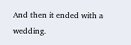And then it ended with a wedding.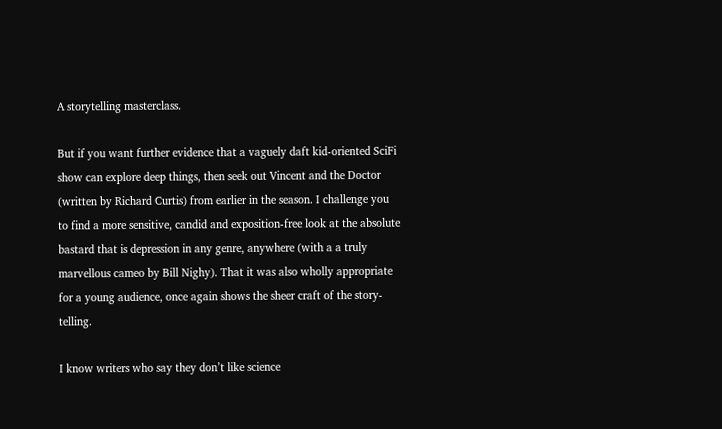A storytelling masterclass.

But if you want further evidence that a vaguely daft kid-oriented SciFi show can explore deep things, then seek out Vincent and the Doctor (written by Richard Curtis) from earlier in the season. I challenge you to find a more sensitive, candid and exposition-free look at the absolute bastard that is depression in any genre, anywhere (with a a truly marvellous cameo by Bill Nighy). That it was also wholly appropriate for a young audience, once again shows the sheer craft of the story-telling.

I know writers who say they don’t like science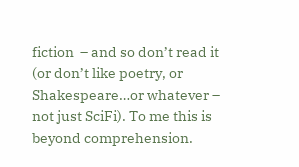fiction  – and so don’t read it (or don’t like poetry, or Shakespeare…or whatever – not just SciFi). To me this is beyond comprehension.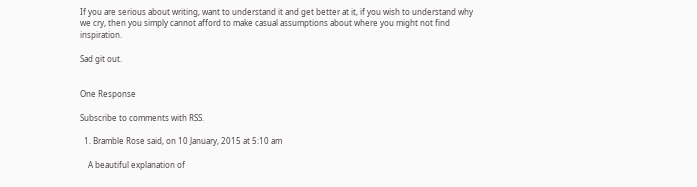If you are serious about writing, want to understand it and get better at it, if you wish to understand why we cry, then you simply cannot afford to make casual assumptions about where you might not find inspiration.

Sad git out.


One Response

Subscribe to comments with RSS.

  1. Bramble Rose said, on 10 January, 2015 at 5:10 am

    A beautiful explanation of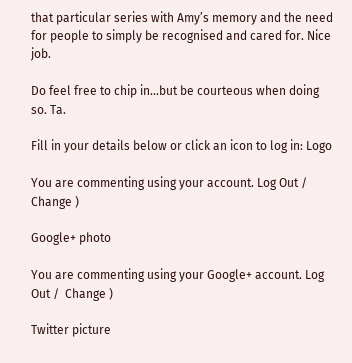that particular series with Amy’s memory and the need for people to simply be recognised and cared for. Nice job.

Do feel free to chip in...but be courteous when doing so. Ta.

Fill in your details below or click an icon to log in: Logo

You are commenting using your account. Log Out /  Change )

Google+ photo

You are commenting using your Google+ account. Log Out /  Change )

Twitter picture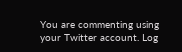You are commenting using your Twitter account. Log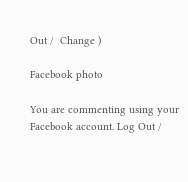Out /  Change )

Facebook photo

You are commenting using your Facebook account. Log Out /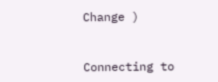Change )


Connecting to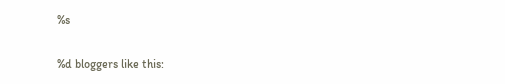%s

%d bloggers like this: